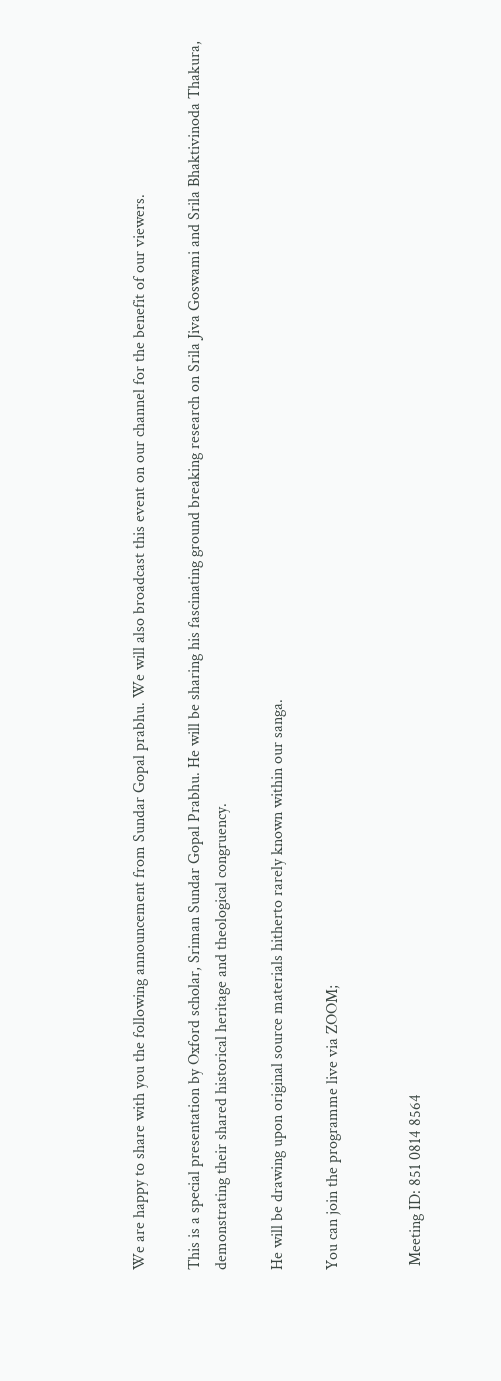We are happy to share with you the following announcement from Sundar Gopal prabhu. We will also broadcast this event on our channel for the benefit of our viewers.

This is a special presentation by Oxford scholar, Sriman Sundar Gopal Prabhu. He will be sharing his fascinating ground breaking research on Srila Jiva Goswami and Srila Bhaktivinoda Thakura, demonstrating their shared historical heritage and theological congruency.

He will be drawing upon original source materials hitherto rarely known within our sanga.

You can join the programme live via ZOOM;


 Meeting ID: 851 0814 8564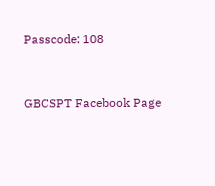Passcode: 108


GBCSPT Facebook Page